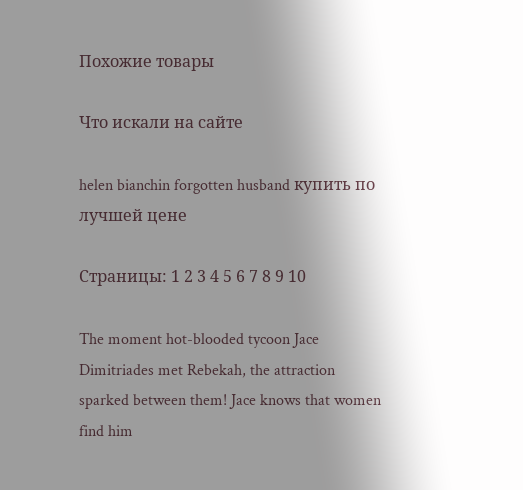Похожие товары

Что искали на сайте

helen bianchin forgotten husband купить по лучшей цене

Страницы: 1 2 3 4 5 6 7 8 9 10

The moment hot-blooded tycoon Jace Dimitriades met Rebekah, the attraction sparked between them! Jace knows that women find him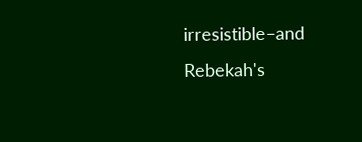irresistible–and Rebekah's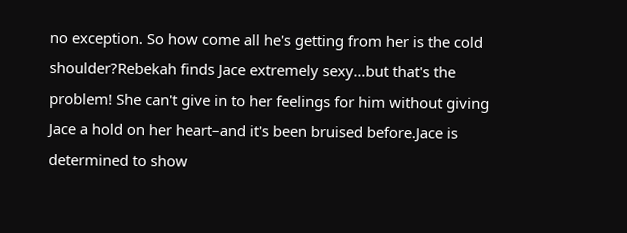no exception. So how come all he's getting from her is the cold shoulder?Rebekah finds Jace extremely sexy…but that's the problem! She can't give in to her feelings for him without giving Jace a hold on her heart–and it's been bruised before.Jace is determined to show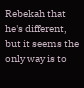Rebekah that he's different, but it seems the only way is to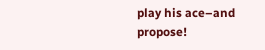play his ace–and propose!